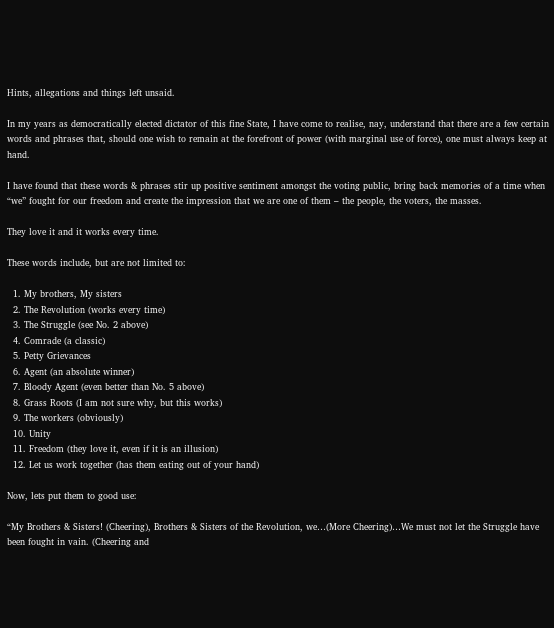Hints, allegations and things left unsaid.

In my years as democratically elected dictator of this fine State, I have come to realise, nay, understand that there are a few certain words and phrases that, should one wish to remain at the forefront of power (with marginal use of force), one must always keep at hand.

I have found that these words & phrases stir up positive sentiment amongst the voting public, bring back memories of a time when “we” fought for our freedom and create the impression that we are one of them – the people, the voters, the masses.

They love it and it works every time.

These words include, but are not limited to:

  1. My brothers, My sisters
  2. The Revolution (works every time)
  3. The Struggle (see No. 2 above)
  4. Comrade (a classic)
  5. Petty Grievances
  6. Agent (an absolute winner)
  7. Bloody Agent (even better than No. 5 above)
  8. Grass Roots (I am not sure why, but this works)
  9. The workers (obviously)
  10. Unity
  11. Freedom (they love it, even if it is an illusion)
  12. Let us work together (has them eating out of your hand)

Now, lets put them to good use:

“My Brothers & Sisters! (Cheering), Brothers & Sisters of the Revolution, we…(More Cheering)…We must not let the Struggle have been fought in vain. (Cheering and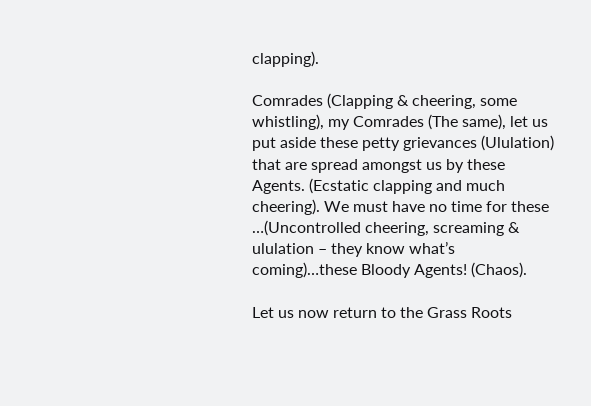clapping).

Comrades (Clapping & cheering, some whistling), my Comrades (The same), let us put aside these petty grievances (Ululation) that are spread amongst us by these Agents. (Ecstatic clapping and much cheering). We must have no time for these …(Uncontrolled cheering, screaming & ululation – they know what’s coming)…these Bloody Agents! (Chaos).

Let us now return to the Grass Roots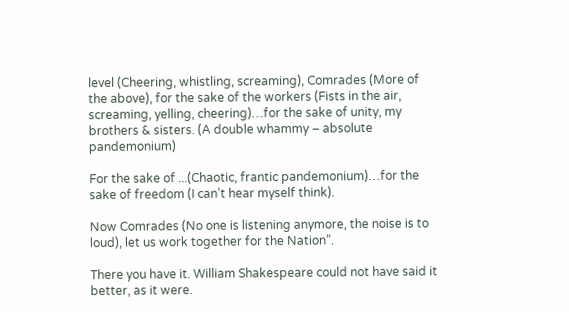level (Cheering, whistling, screaming), Comrades (More of the above), for the sake of the workers (Fists in the air, screaming, yelling, cheering)…for the sake of unity, my brothers & sisters. (A double whammy – absolute pandemonium)

For the sake of ...(Chaotic, frantic pandemonium)…for the sake of freedom (I can’t hear myself think).

Now Comrades (No one is listening anymore, the noise is to loud), let us work together for the Nation”.

There you have it. William Shakespeare could not have said it better, as it were.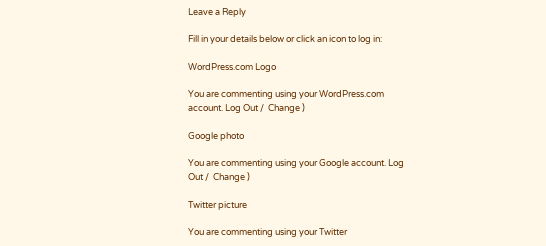Leave a Reply

Fill in your details below or click an icon to log in:

WordPress.com Logo

You are commenting using your WordPress.com account. Log Out /  Change )

Google photo

You are commenting using your Google account. Log Out /  Change )

Twitter picture

You are commenting using your Twitter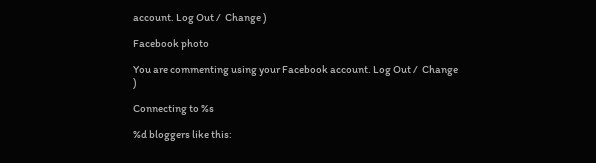account. Log Out /  Change )

Facebook photo

You are commenting using your Facebook account. Log Out /  Change )

Connecting to %s

%d bloggers like this: